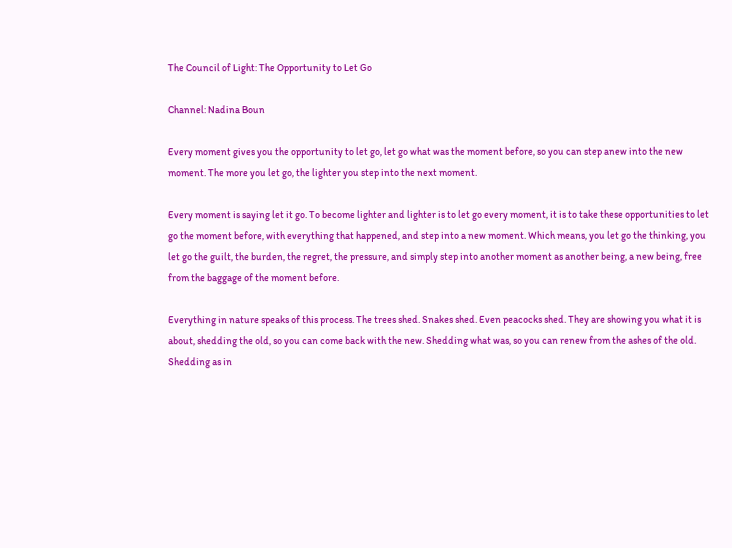The Council of Light: The Opportunity to Let Go

Channel: Nadina Boun

Every moment gives you the opportunity to let go, let go what was the moment before, so you can step anew into the new moment. The more you let go, the lighter you step into the next moment.

Every moment is saying let it go. To become lighter and lighter is to let go every moment, it is to take these opportunities to let go the moment before, with everything that happened, and step into a new moment. Which means, you let go the thinking, you let go the guilt, the burden, the regret, the pressure, and simply step into another moment as another being, a new being, free from the baggage of the moment before.

Everything in nature speaks of this process. The trees shed. Snakes shed. Even peacocks shed. They are showing you what it is about, shedding the old, so you can come back with the new. Shedding what was, so you can renew from the ashes of the old. Shedding as in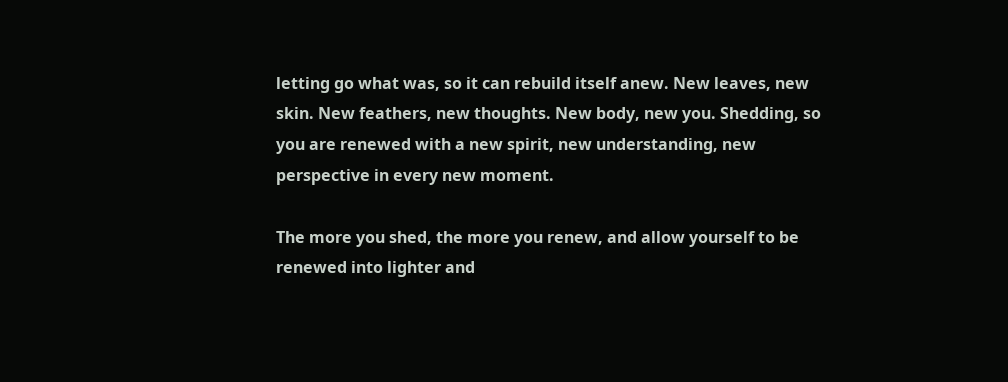letting go what was, so it can rebuild itself anew. New leaves, new skin. New feathers, new thoughts. New body, new you. Shedding, so you are renewed with a new spirit, new understanding, new perspective in every new moment.

The more you shed, the more you renew, and allow yourself to be renewed into lighter and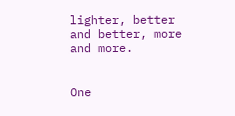lighter, better and better, more and more.


One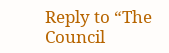Reply to “The Council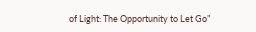of Light: The Opportunity to Let Go”